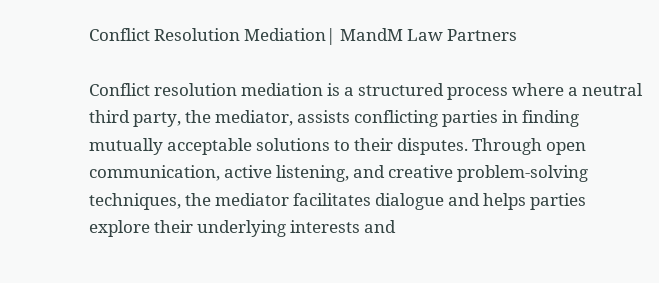Conflict Resolution Mediation| MandM Law Partners

Conflict resolution mediation is a structured process where a neutral third party, the mediator, assists conflicting parties in finding mutually acceptable solutions to their disputes. Through open communication, active listening, and creative problem-solving techniques, the mediator facilitates dialogue and helps parties explore their underlying interests and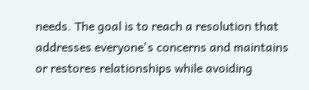needs. The goal is to reach a resolution that addresses everyone's concerns and maintains or restores relationships while avoiding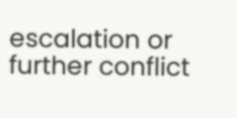escalation or further conflict